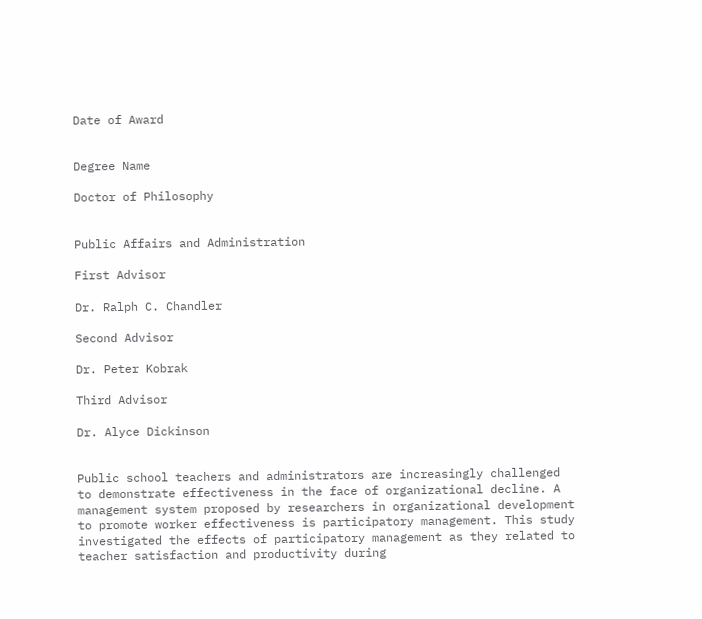Date of Award


Degree Name

Doctor of Philosophy


Public Affairs and Administration

First Advisor

Dr. Ralph C. Chandler

Second Advisor

Dr. Peter Kobrak

Third Advisor

Dr. Alyce Dickinson


Public school teachers and administrators are increasingly challenged to demonstrate effectiveness in the face of organizational decline. A management system proposed by researchers in organizational development to promote worker effectiveness is participatory management. This study investigated the effects of participatory management as they related to teacher satisfaction and productivity during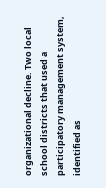organizational decline. Two local school districts that used a participatory management system, identified as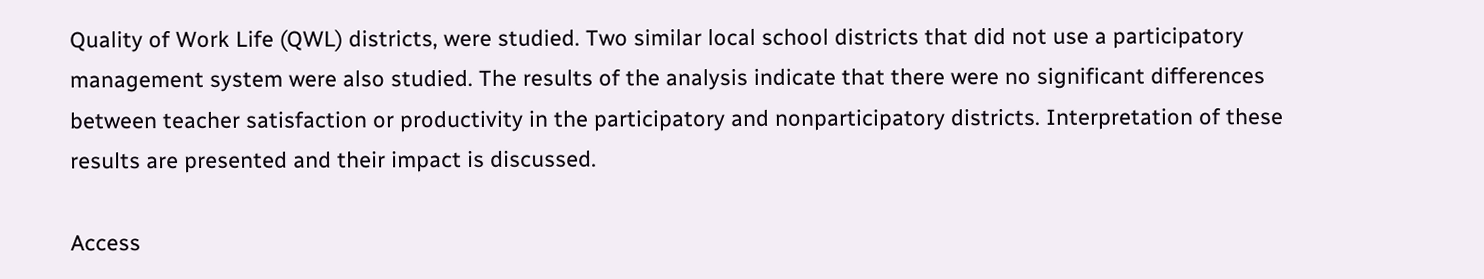Quality of Work Life (QWL) districts, were studied. Two similar local school districts that did not use a participatory management system were also studied. The results of the analysis indicate that there were no significant differences between teacher satisfaction or productivity in the participatory and nonparticipatory districts. Interpretation of these results are presented and their impact is discussed.

Access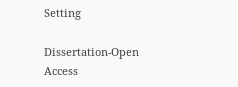Setting

Dissertation-Open Access